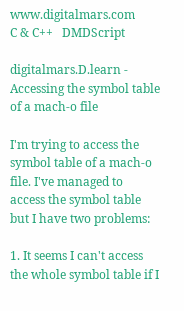www.digitalmars.com         C & C++   DMDScript

digitalmars.D.learn - Accessing the symbol table of a mach-o file

I'm trying to access the symbol table of a mach-o file. I've managed to
access the symbol table but I have two problems:

1. It seems I can't access the whole symbol table if I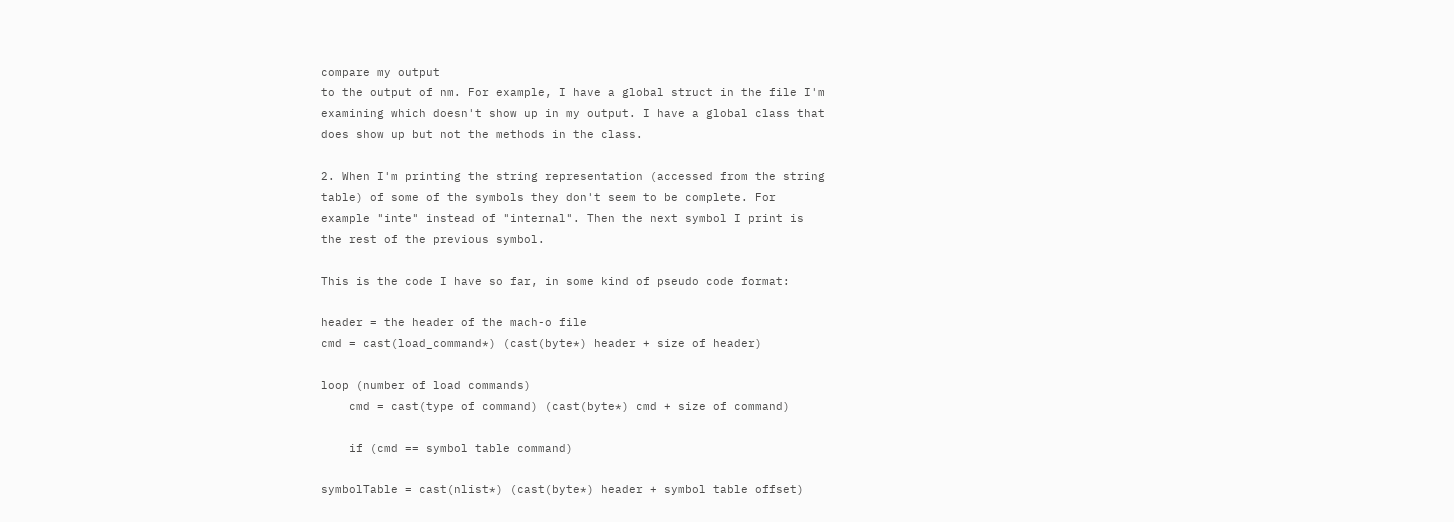compare my output
to the output of nm. For example, I have a global struct in the file I'm
examining which doesn't show up in my output. I have a global class that
does show up but not the methods in the class.

2. When I'm printing the string representation (accessed from the string
table) of some of the symbols they don't seem to be complete. For
example "inte" instead of "internal". Then the next symbol I print is
the rest of the previous symbol.

This is the code I have so far, in some kind of pseudo code format:

header = the header of the mach-o file
cmd = cast(load_command*) (cast(byte*) header + size of header)

loop (number of load commands)
    cmd = cast(type of command) (cast(byte*) cmd + size of command)

    if (cmd == symbol table command)

symbolTable = cast(nlist*) (cast(byte*) header + symbol table offset)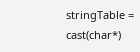stringTable = cast(char*)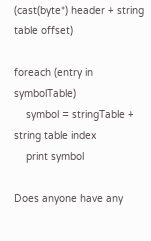(cast(byte*) header + string table offset)

foreach (entry in symbolTable)
    symbol = stringTable + string table index
    print symbol

Does anyone have any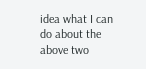idea what I can do about the above two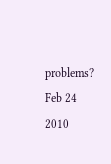problems?
Feb 24 2010